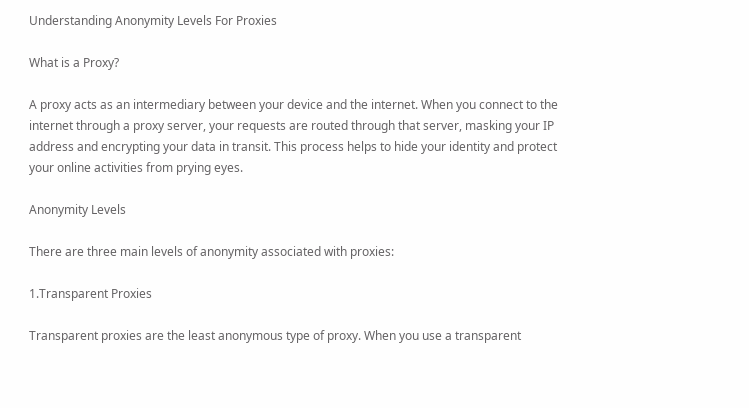Understanding Anonymity Levels For Proxies

What is a Proxy?

A proxy acts as an intermediary between your device and the internet. When you connect to the internet through a proxy server, your requests are routed through that server, masking your IP address and encrypting your data in transit. This process helps to hide your identity and protect your online activities from prying eyes.

Anonymity Levels

There are three main levels of anonymity associated with proxies:

1.Transparent Proxies

Transparent proxies are the least anonymous type of proxy. When you use a transparent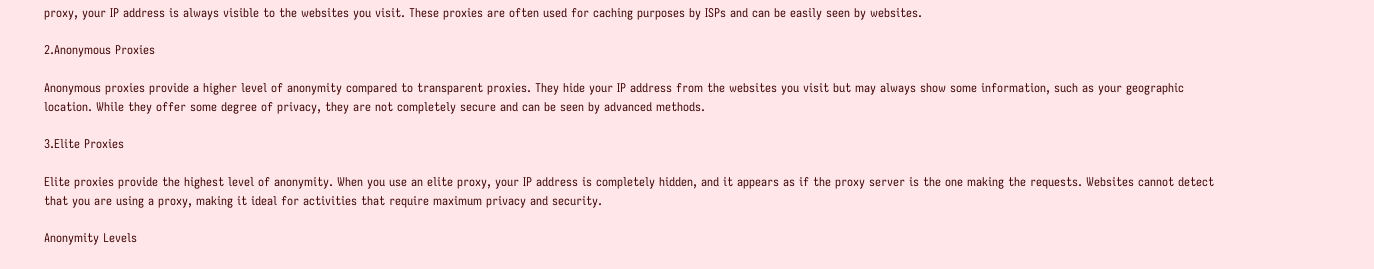proxy, your IP address is always visible to the websites you visit. These proxies are often used for caching purposes by ISPs and can be easily seen by websites.

2.Anonymous Proxies

Anonymous proxies provide a higher level of anonymity compared to transparent proxies. They hide your IP address from the websites you visit but may always show some information, such as your geographic location. While they offer some degree of privacy, they are not completely secure and can be seen by advanced methods.

3.Elite Proxies

Elite proxies provide the highest level of anonymity. When you use an elite proxy, your IP address is completely hidden, and it appears as if the proxy server is the one making the requests. Websites cannot detect that you are using a proxy, making it ideal for activities that require maximum privacy and security.

Anonymity Levels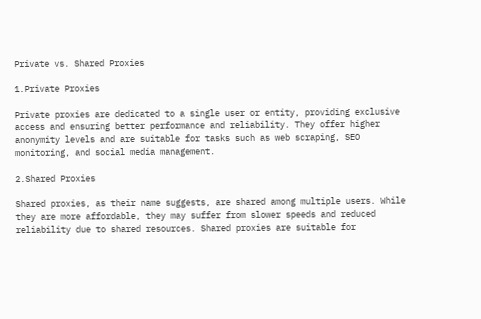Private vs. Shared Proxies

1.Private Proxies

Private proxies are dedicated to a single user or entity, providing exclusive access and ensuring better performance and reliability. They offer higher anonymity levels and are suitable for tasks such as web scraping, SEO monitoring, and social media management.

2.Shared Proxies

Shared proxies, as their name suggests, are shared among multiple users. While they are more affordable, they may suffer from slower speeds and reduced reliability due to shared resources. Shared proxies are suitable for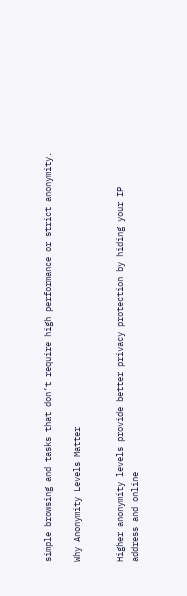simple browsing and tasks that don’t require high performance or strict anonymity.

Why Anonymity Levels Matter


Higher anonymity levels provide better privacy protection by hiding your IP address and online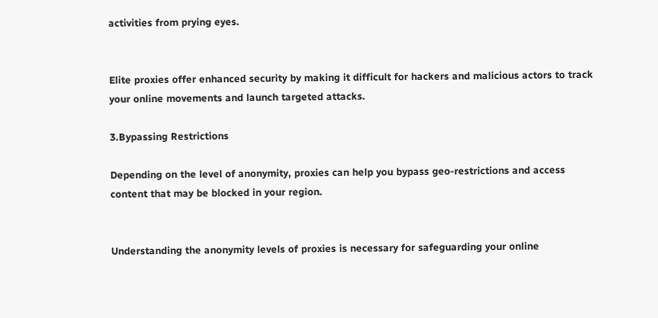activities from prying eyes.


Elite proxies offer enhanced security by making it difficult for hackers and malicious actors to track your online movements and launch targeted attacks.

3.Bypassing Restrictions

Depending on the level of anonymity, proxies can help you bypass geo-restrictions and access content that may be blocked in your region.


Understanding the anonymity levels of proxies is necessary for safeguarding your online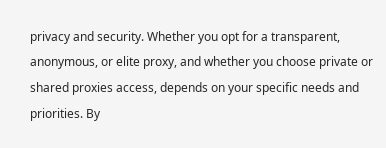privacy and security. Whether you opt for a transparent, anonymous, or elite proxy, and whether you choose private or shared proxies access, depends on your specific needs and priorities. By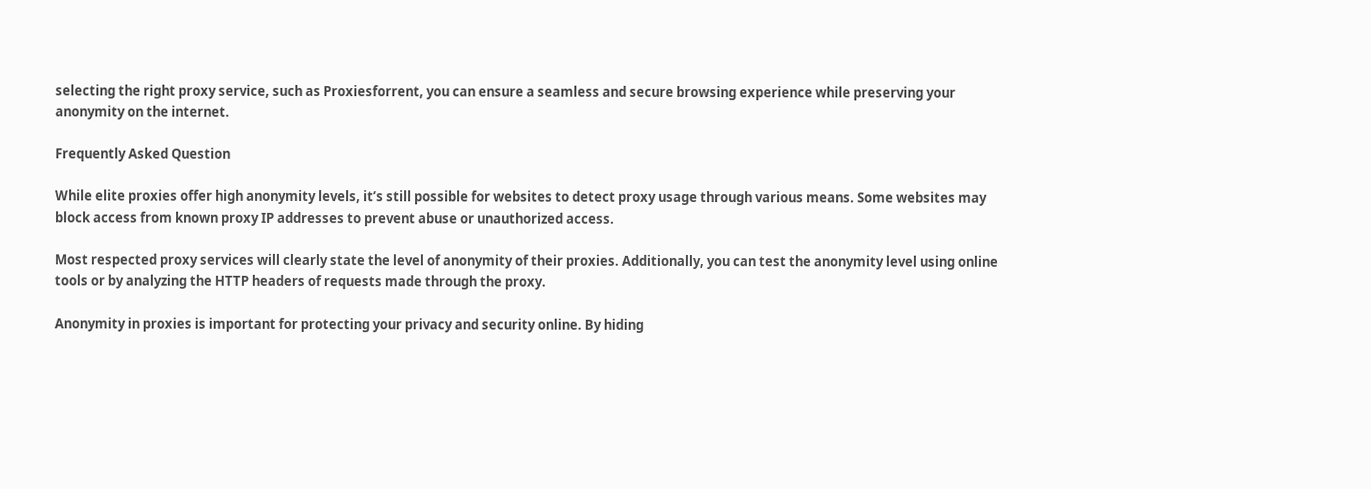selecting the right proxy service, such as Proxiesforrent, you can ensure a seamless and secure browsing experience while preserving your anonymity on the internet.

Frequently Asked Question

While elite proxies offer high anonymity levels, it’s still possible for websites to detect proxy usage through various means. Some websites may block access from known proxy IP addresses to prevent abuse or unauthorized access.

Most respected proxy services will clearly state the level of anonymity of their proxies. Additionally, you can test the anonymity level using online tools or by analyzing the HTTP headers of requests made through the proxy.

Anonymity in proxies is important for protecting your privacy and security online. By hiding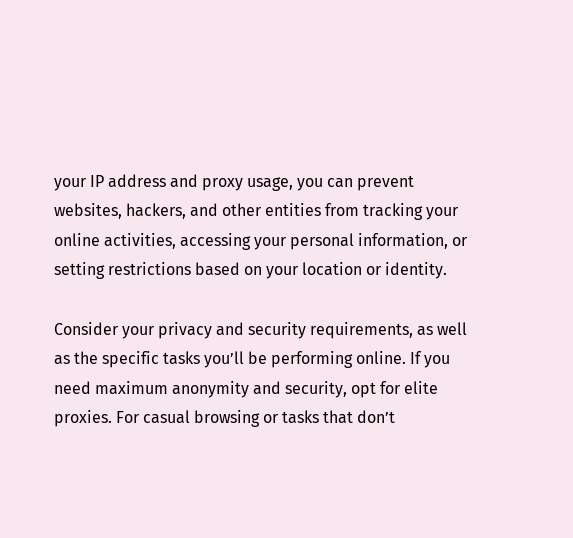your IP address and proxy usage, you can prevent websites, hackers, and other entities from tracking your online activities, accessing your personal information, or setting restrictions based on your location or identity.

Consider your privacy and security requirements, as well as the specific tasks you’ll be performing online. If you need maximum anonymity and security, opt for elite proxies. For casual browsing or tasks that don’t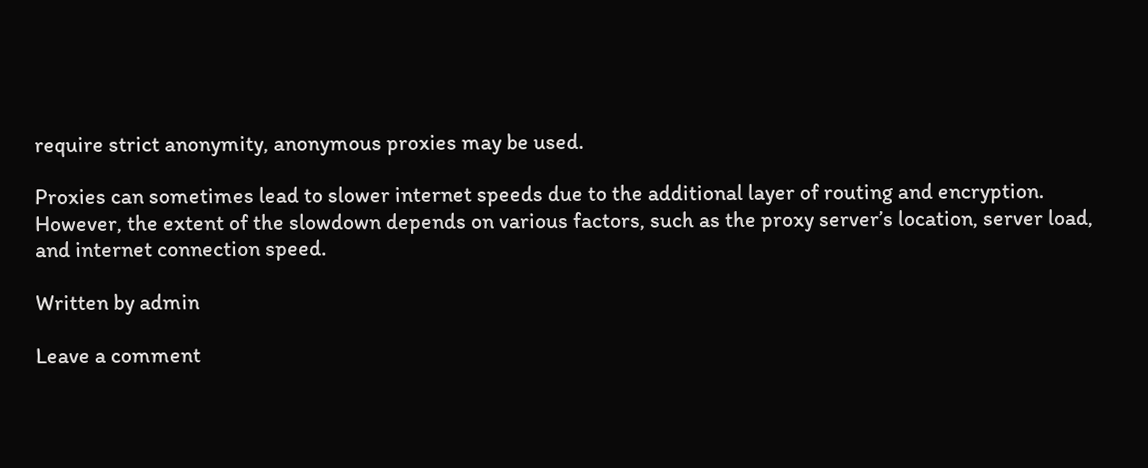require strict anonymity, anonymous proxies may be used.

Proxies can sometimes lead to slower internet speeds due to the additional layer of routing and encryption. However, the extent of the slowdown depends on various factors, such as the proxy server’s location, server load, and internet connection speed.

Written by admin

Leave a comment